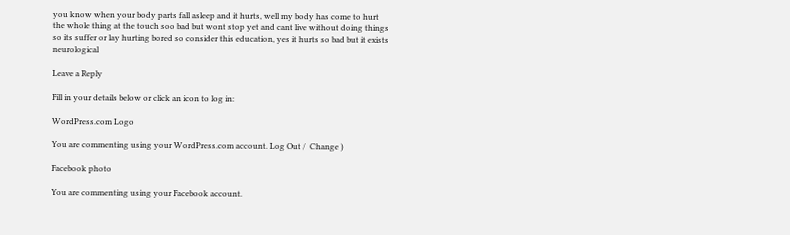you know when your body parts fall asleep and it hurts, well my body has come to hurt the whole thing at the touch soo bad but wont stop yet and cant live without doing things so its suffer or lay hurting bored so consider this education, yes it hurts so bad but it exists neurological

Leave a Reply

Fill in your details below or click an icon to log in:

WordPress.com Logo

You are commenting using your WordPress.com account. Log Out /  Change )

Facebook photo

You are commenting using your Facebook account.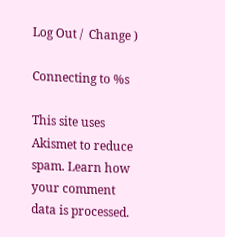Log Out /  Change )

Connecting to %s

This site uses Akismet to reduce spam. Learn how your comment data is processed.